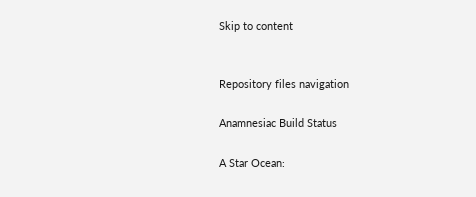Skip to content


Repository files navigation

Anamnesiac Build Status

A Star Ocean: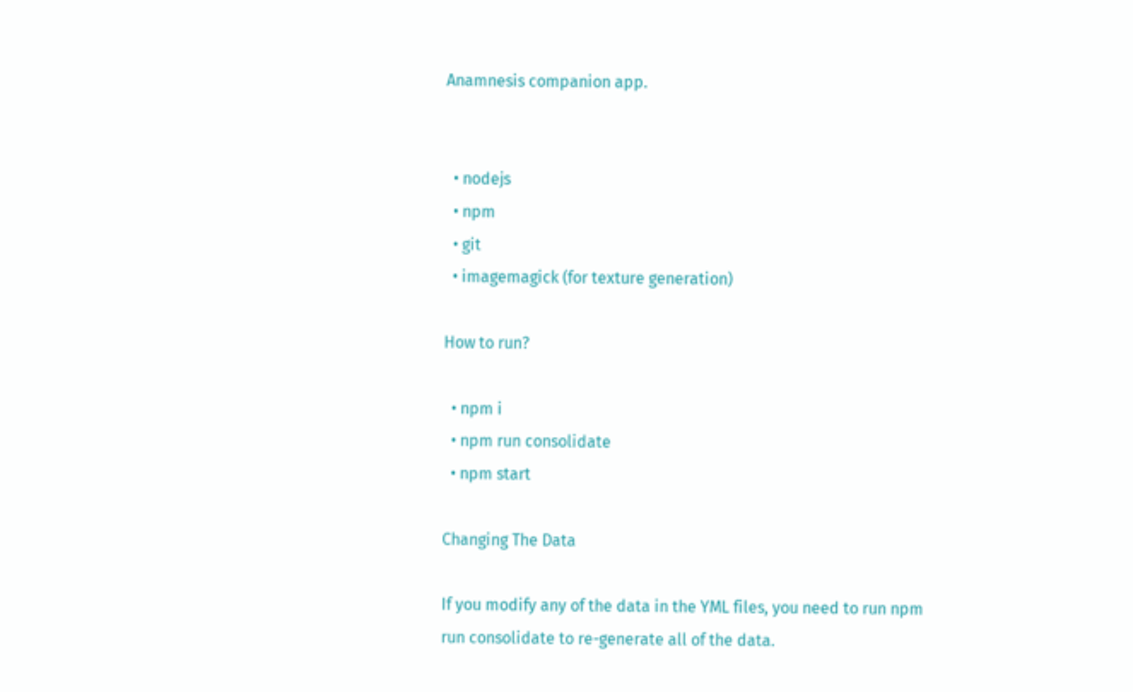Anamnesis companion app.


  • nodejs
  • npm
  • git
  • imagemagick (for texture generation)

How to run?

  • npm i
  • npm run consolidate
  • npm start

Changing The Data

If you modify any of the data in the YML files, you need to run npm run consolidate to re-generate all of the data.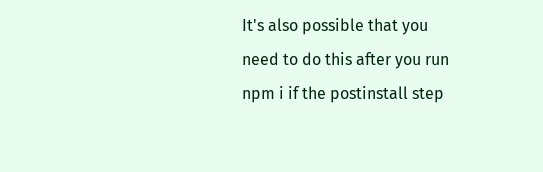It's also possible that you need to do this after you run npm i if the postinstall step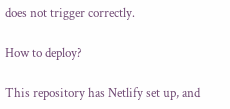does not trigger correctly.

How to deploy?

This repository has Netlify set up, and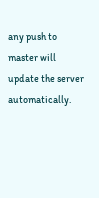any push to master will update the server automatically.